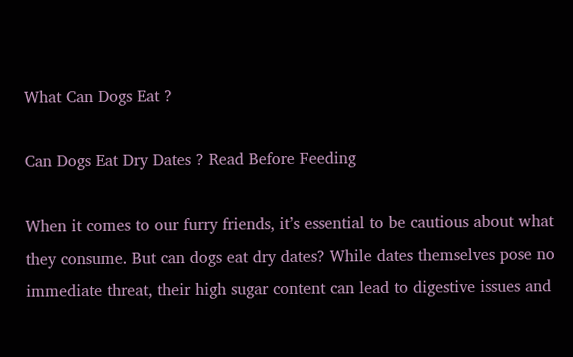What Can Dogs Eat ?

Can Dogs Eat Dry Dates ? Read Before Feeding

When it comes to our furry friends, it’s essential to be cautious about what they consume. But can dogs eat dry dates? While dates themselves pose no immediate threat, their high sugar content can lead to digestive issues and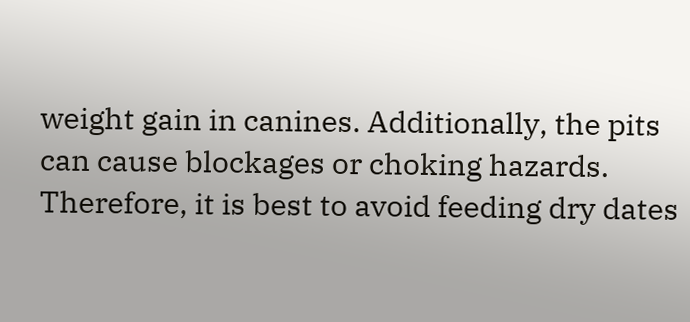weight gain in canines. Additionally, the pits can cause blockages or choking hazards. Therefore, it is best to avoid feeding dry dates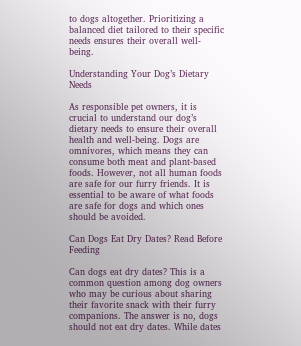to dogs altogether. Prioritizing a balanced diet tailored to their specific needs ensures their overall well-being.

Understanding Your Dog’s Dietary Needs

As responsible pet owners, it is crucial to understand our dog’s dietary needs to ensure their overall health and well-being. Dogs are omnivores, which means they can consume both meat and plant-based foods. However, not all human foods are safe for our furry friends. It is essential to be aware of what foods are safe for dogs and which ones should be avoided.

Can Dogs Eat Dry Dates? Read Before Feeding

Can dogs eat dry dates? This is a common question among dog owners who may be curious about sharing their favorite snack with their furry companions. The answer is no, dogs should not eat dry dates. While dates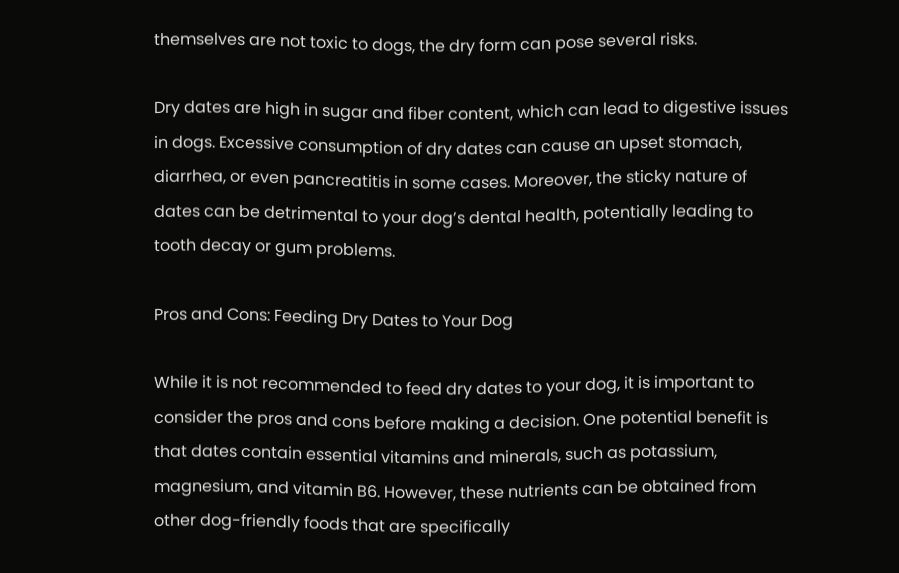themselves are not toxic to dogs, the dry form can pose several risks.

Dry dates are high in sugar and fiber content, which can lead to digestive issues in dogs. Excessive consumption of dry dates can cause an upset stomach, diarrhea, or even pancreatitis in some cases. Moreover, the sticky nature of dates can be detrimental to your dog’s dental health, potentially leading to tooth decay or gum problems.

Pros and Cons: Feeding Dry Dates to Your Dog

While it is not recommended to feed dry dates to your dog, it is important to consider the pros and cons before making a decision. One potential benefit is that dates contain essential vitamins and minerals, such as potassium, magnesium, and vitamin B6. However, these nutrients can be obtained from other dog-friendly foods that are specifically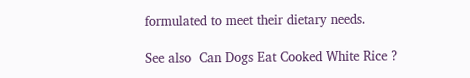formulated to meet their dietary needs.

See also  Can Dogs Eat Cooked White Rice ?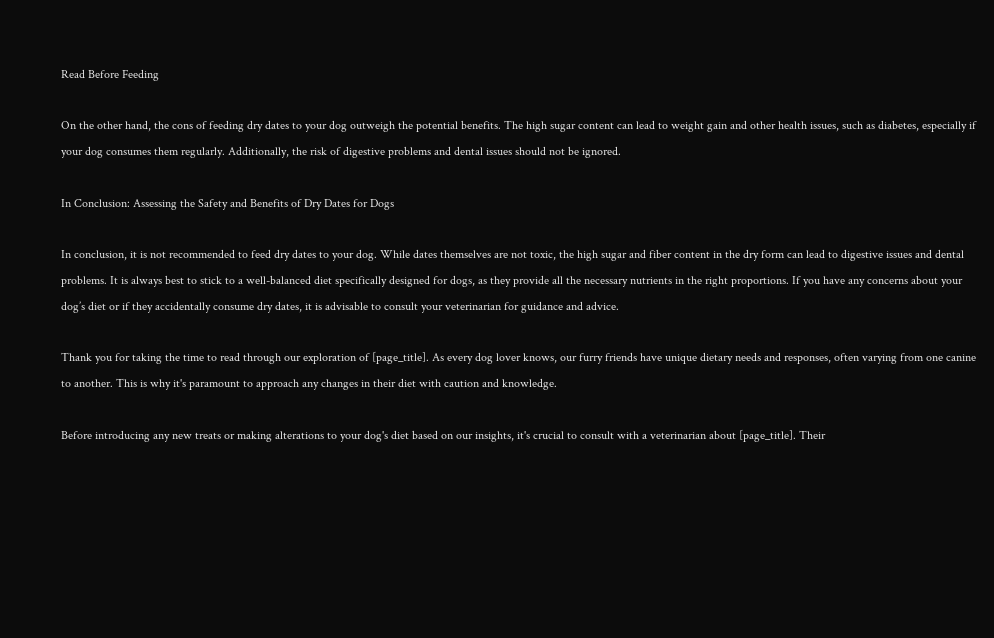Read Before Feeding

On the other hand, the cons of feeding dry dates to your dog outweigh the potential benefits. The high sugar content can lead to weight gain and other health issues, such as diabetes, especially if your dog consumes them regularly. Additionally, the risk of digestive problems and dental issues should not be ignored.

In Conclusion: Assessing the Safety and Benefits of Dry Dates for Dogs

In conclusion, it is not recommended to feed dry dates to your dog. While dates themselves are not toxic, the high sugar and fiber content in the dry form can lead to digestive issues and dental problems. It is always best to stick to a well-balanced diet specifically designed for dogs, as they provide all the necessary nutrients in the right proportions. If you have any concerns about your dog’s diet or if they accidentally consume dry dates, it is advisable to consult your veterinarian for guidance and advice.

Thank you for taking the time to read through our exploration of [page_title]. As every dog lover knows, our furry friends have unique dietary needs and responses, often varying from one canine to another. This is why it's paramount to approach any changes in their diet with caution and knowledge.

Before introducing any new treats or making alterations to your dog's diet based on our insights, it's crucial to consult with a veterinarian about [page_title]. Their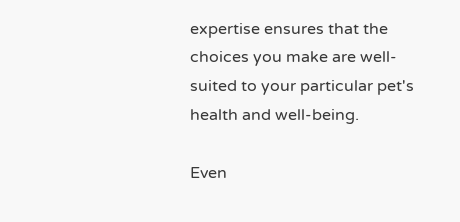expertise ensures that the choices you make are well-suited to your particular pet's health and well-being.

Even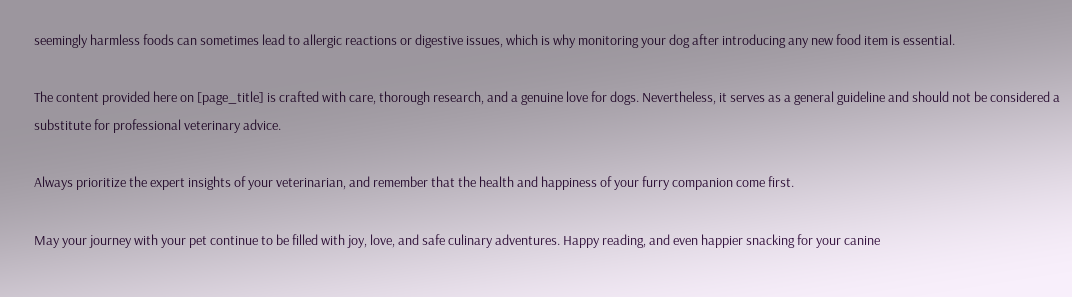seemingly harmless foods can sometimes lead to allergic reactions or digestive issues, which is why monitoring your dog after introducing any new food item is essential.

The content provided here on [page_title] is crafted with care, thorough research, and a genuine love for dogs. Nevertheless, it serves as a general guideline and should not be considered a substitute for professional veterinary advice.

Always prioritize the expert insights of your veterinarian, and remember that the health and happiness of your furry companion come first.

May your journey with your pet continue to be filled with joy, love, and safe culinary adventures. Happy reading, and even happier snacking for your canine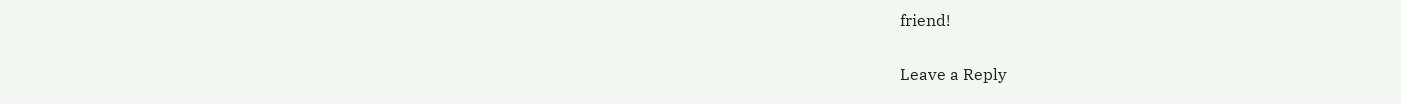friend!

Leave a Reply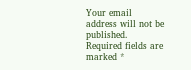Your email address will not be published. Required fields are marked *